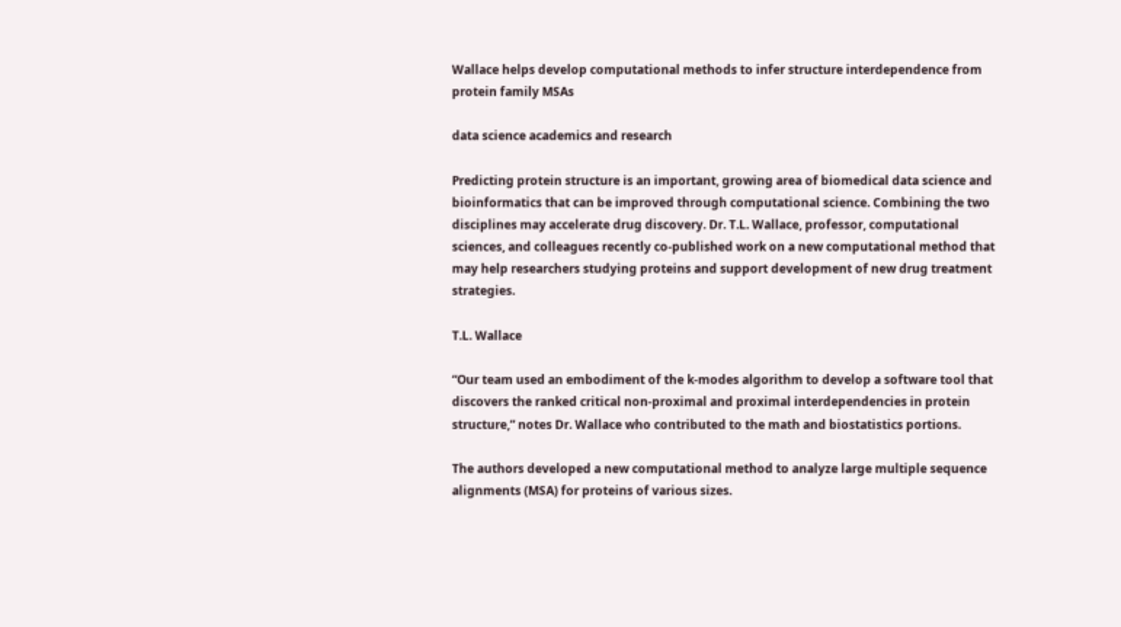Wallace helps develop computational methods to infer structure interdependence from protein family MSAs

data science academics and research

Predicting protein structure is an important, growing area of biomedical data science and bioinformatics that can be improved through computational science. Combining the two disciplines may accelerate drug discovery. Dr. T.L. Wallace, professor, computational sciences, and colleagues recently co-published work on a new computational method that may help researchers studying proteins and support development of new drug treatment strategies.

T.L. Wallace

“Our team used an embodiment of the k-modes algorithm to develop a software tool that discovers the ranked critical non-proximal and proximal interdependencies in protein structure,” notes Dr. Wallace who contributed to the math and biostatistics portions.

The authors developed a new computational method to analyze large multiple sequence alignments (MSA) for proteins of various sizes.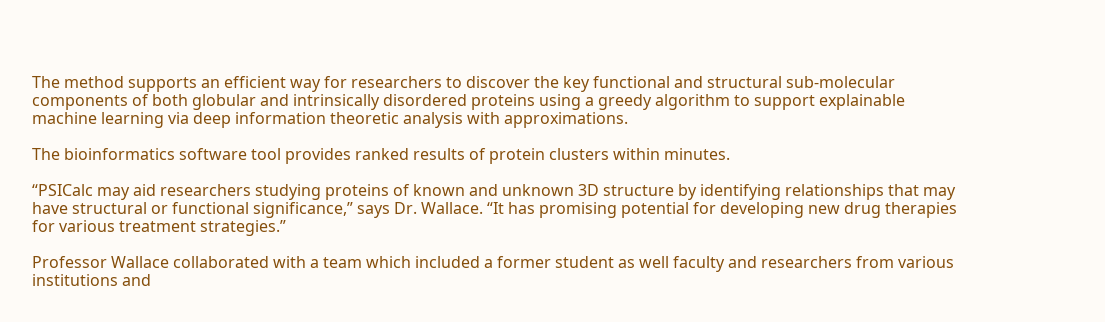The method supports an efficient way for researchers to discover the key functional and structural sub-molecular components of both globular and intrinsically disordered proteins using a greedy algorithm to support explainable machine learning via deep information theoretic analysis with approximations.

The bioinformatics software tool provides ranked results of protein clusters within minutes.

“PSICalc may aid researchers studying proteins of known and unknown 3D structure by identifying relationships that may have structural or functional significance,” says Dr. Wallace. “It has promising potential for developing new drug therapies for various treatment strategies.”

Professor Wallace collaborated with a team which included a former student as well faculty and researchers from various institutions and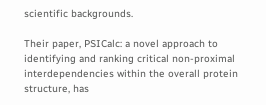scientific backgrounds.

Their paper, PSICalc: a novel approach to identifying and ranking critical non-proximal interdependencies within the overall protein structure, has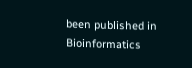been published in Bioinformatics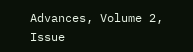Advances, Volume 2, Issue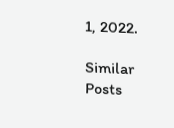1, 2022.

Similar Posts